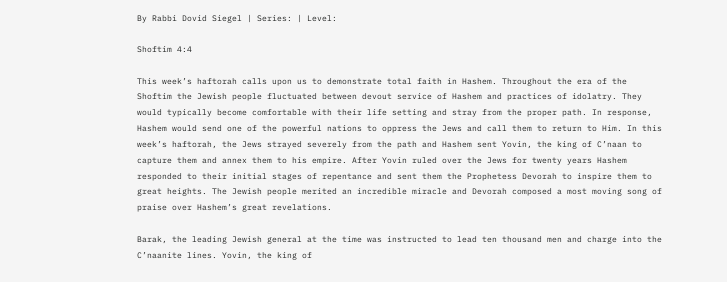By Rabbi Dovid Siegel | Series: | Level:

Shoftim 4:4

This week’s haftorah calls upon us to demonstrate total faith in Hashem. Throughout the era of the Shoftim the Jewish people fluctuated between devout service of Hashem and practices of idolatry. They would typically become comfortable with their life setting and stray from the proper path. In response, Hashem would send one of the powerful nations to oppress the Jews and call them to return to Him. In this week’s haftorah, the Jews strayed severely from the path and Hashem sent Yovin, the king of C’naan to capture them and annex them to his empire. After Yovin ruled over the Jews for twenty years Hashem responded to their initial stages of repentance and sent them the Prophetess Devorah to inspire them to great heights. The Jewish people merited an incredible miracle and Devorah composed a most moving song of praise over Hashem’s great revelations.

Barak, the leading Jewish general at the time was instructed to lead ten thousand men and charge into the C’naanite lines. Yovin, the king of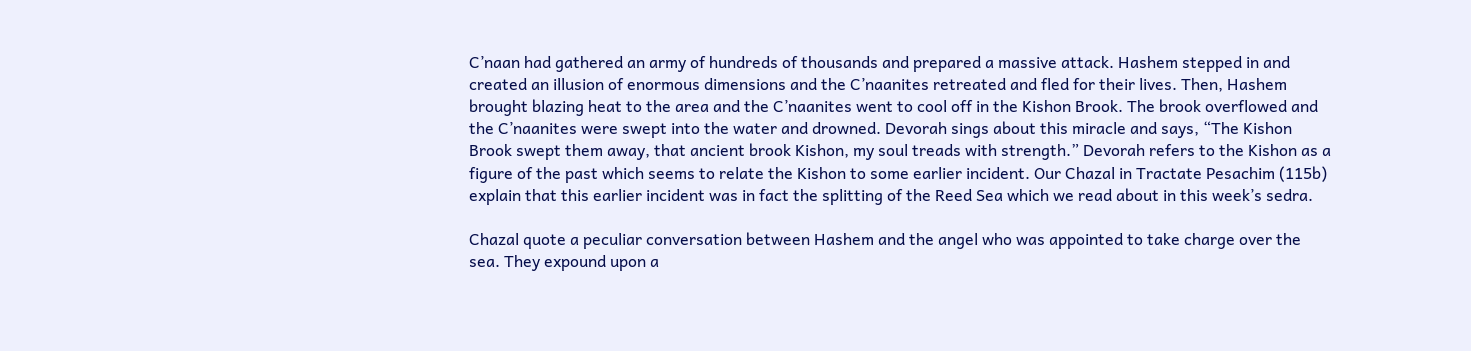C’naan had gathered an army of hundreds of thousands and prepared a massive attack. Hashem stepped in and created an illusion of enormous dimensions and the C’naanites retreated and fled for their lives. Then, Hashem brought blazing heat to the area and the C’naanites went to cool off in the Kishon Brook. The brook overflowed and the C’naanites were swept into the water and drowned. Devorah sings about this miracle and says, “The Kishon Brook swept them away, that ancient brook Kishon, my soul treads with strength.” Devorah refers to the Kishon as a figure of the past which seems to relate the Kishon to some earlier incident. Our Chazal in Tractate Pesachim (115b) explain that this earlier incident was in fact the splitting of the Reed Sea which we read about in this week’s sedra.

Chazal quote a peculiar conversation between Hashem and the angel who was appointed to take charge over the sea. They expound upon a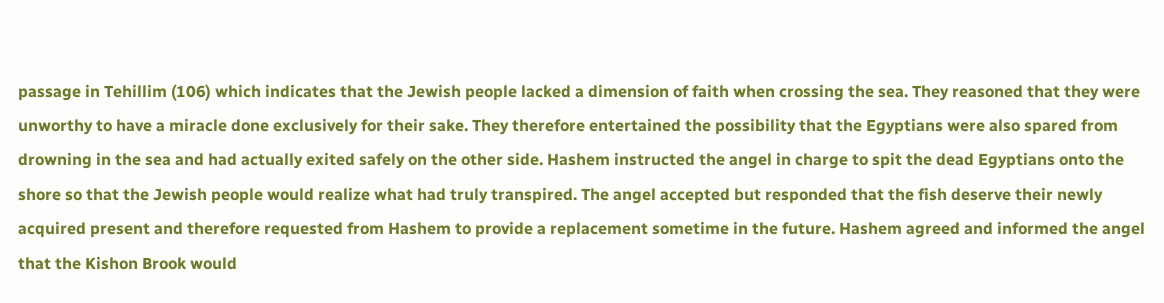passage in Tehillim (106) which indicates that the Jewish people lacked a dimension of faith when crossing the sea. They reasoned that they were unworthy to have a miracle done exclusively for their sake. They therefore entertained the possibility that the Egyptians were also spared from drowning in the sea and had actually exited safely on the other side. Hashem instructed the angel in charge to spit the dead Egyptians onto the shore so that the Jewish people would realize what had truly transpired. The angel accepted but responded that the fish deserve their newly acquired present and therefore requested from Hashem to provide a replacement sometime in the future. Hashem agreed and informed the angel that the Kishon Brook would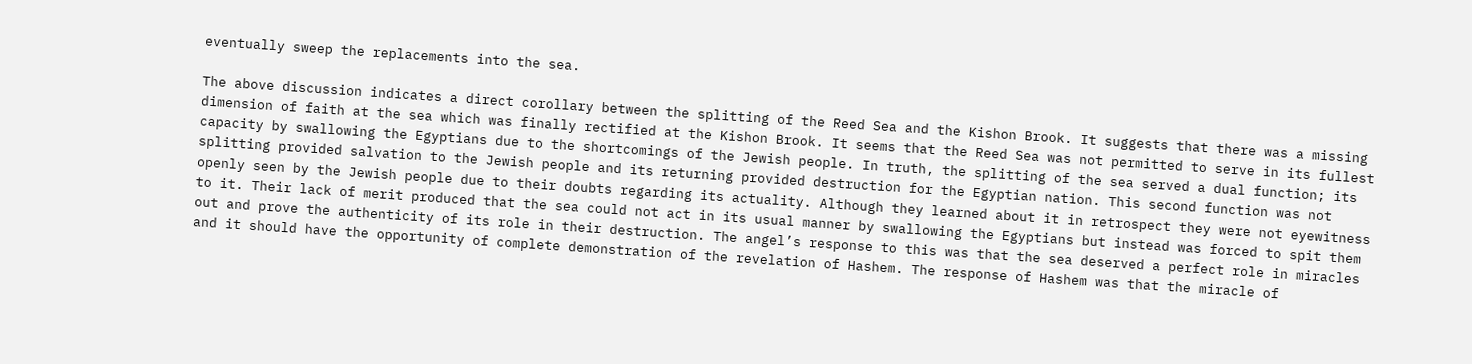eventually sweep the replacements into the sea.

The above discussion indicates a direct corollary between the splitting of the Reed Sea and the Kishon Brook. It suggests that there was a missing dimension of faith at the sea which was finally rectified at the Kishon Brook. It seems that the Reed Sea was not permitted to serve in its fullest capacity by swallowing the Egyptians due to the shortcomings of the Jewish people. In truth, the splitting of the sea served a dual function; its splitting provided salvation to the Jewish people and its returning provided destruction for the Egyptian nation. This second function was not openly seen by the Jewish people due to their doubts regarding its actuality. Although they learned about it in retrospect they were not eyewitness to it. Their lack of merit produced that the sea could not act in its usual manner by swallowing the Egyptians but instead was forced to spit them out and prove the authenticity of its role in their destruction. The angel’s response to this was that the sea deserved a perfect role in miracles and it should have the opportunity of complete demonstration of the revelation of Hashem. The response of Hashem was that the miracle of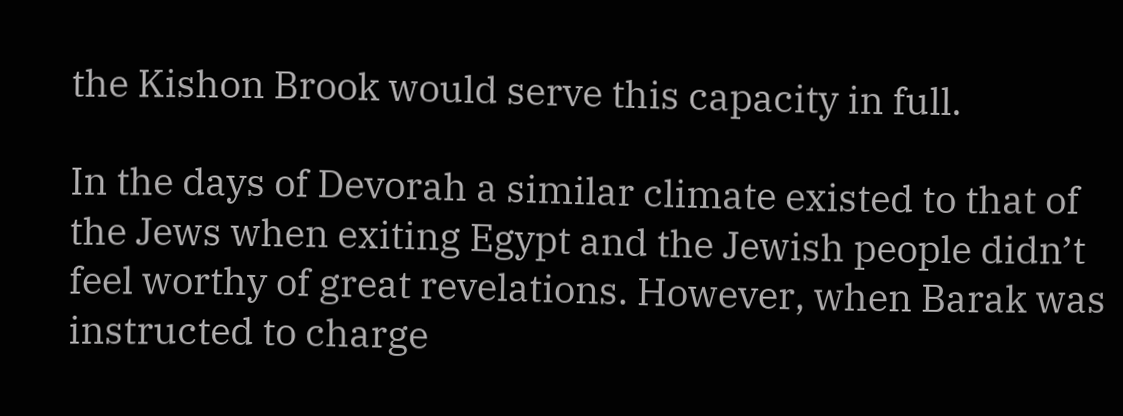the Kishon Brook would serve this capacity in full.

In the days of Devorah a similar climate existed to that of the Jews when exiting Egypt and the Jewish people didn’t feel worthy of great revelations. However, when Barak was instructed to charge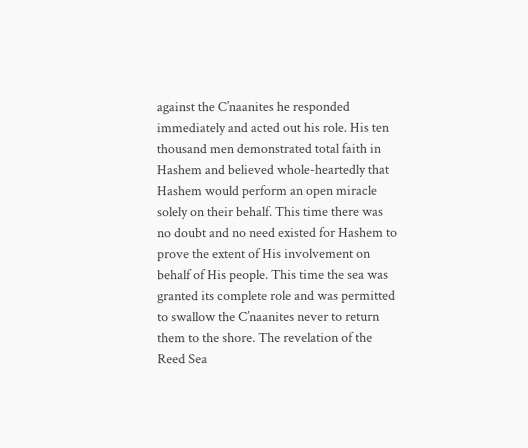against the C’naanites he responded immediately and acted out his role. His ten thousand men demonstrated total faith in Hashem and believed whole-heartedly that Hashem would perform an open miracle solely on their behalf. This time there was no doubt and no need existed for Hashem to prove the extent of His involvement on behalf of His people. This time the sea was granted its complete role and was permitted to swallow the C’naanites never to return them to the shore. The revelation of the Reed Sea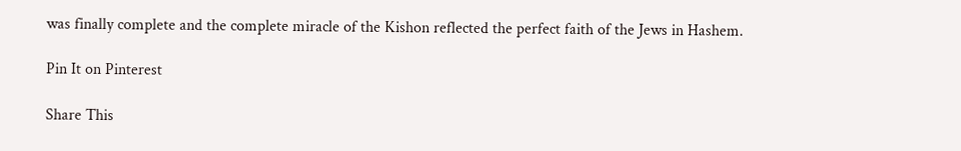was finally complete and the complete miracle of the Kishon reflected the perfect faith of the Jews in Hashem.

Pin It on Pinterest

Share This